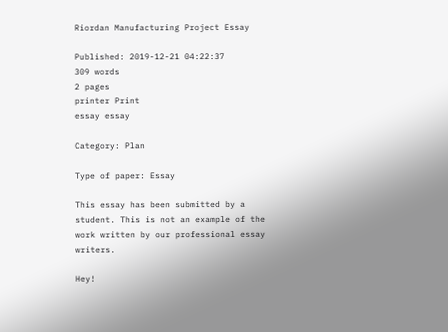Riordan Manufacturing Project Essay

Published: 2019-12-21 04:22:37
309 words
2 pages
printer Print
essay essay

Category: Plan

Type of paper: Essay

This essay has been submitted by a student. This is not an example of the work written by our professional essay writers.

Hey!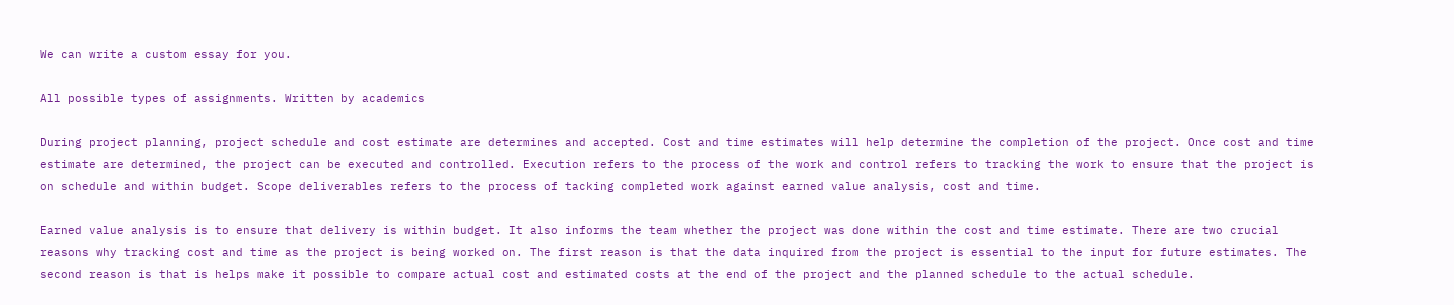We can write a custom essay for you.

All possible types of assignments. Written by academics

During project planning, project schedule and cost estimate are determines and accepted. Cost and time estimates will help determine the completion of the project. Once cost and time estimate are determined, the project can be executed and controlled. Execution refers to the process of the work and control refers to tracking the work to ensure that the project is on schedule and within budget. Scope deliverables refers to the process of tacking completed work against earned value analysis, cost and time.

Earned value analysis is to ensure that delivery is within budget. It also informs the team whether the project was done within the cost and time estimate. There are two crucial reasons why tracking cost and time as the project is being worked on. The first reason is that the data inquired from the project is essential to the input for future estimates. The second reason is that is helps make it possible to compare actual cost and estimated costs at the end of the project and the planned schedule to the actual schedule.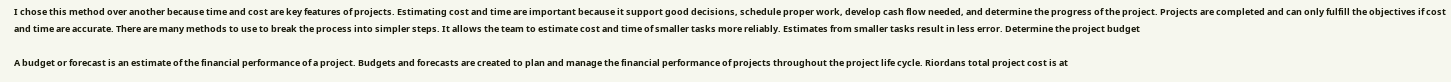I chose this method over another because time and cost are key features of projects. Estimating cost and time are important because it support good decisions, schedule proper work, develop cash flow needed, and determine the progress of the project. Projects are completed and can only fulfill the objectives if cost and time are accurate. There are many methods to use to break the process into simpler steps. It allows the team to estimate cost and time of smaller tasks more reliably. Estimates from smaller tasks result in less error. Determine the project budget

A budget or forecast is an estimate of the financial performance of a project. Budgets and forecasts are created to plan and manage the financial performance of projects throughout the project life cycle. Riordans total project cost is at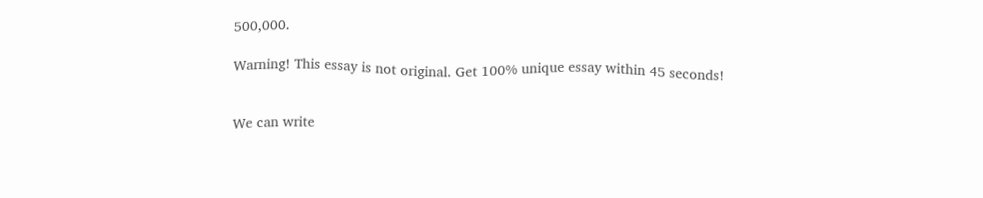500,000.

Warning! This essay is not original. Get 100% unique essay within 45 seconds!


We can write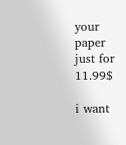your paper just for 11.99$

i want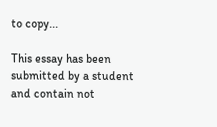to copy...

This essay has been submitted by a student and contain not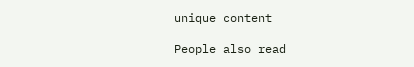unique content

People also read